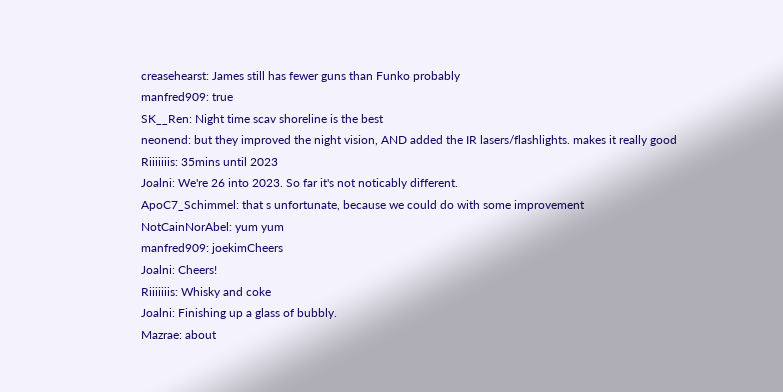creasehearst: James still has fewer guns than Funko probably
manfred909: true
SK__Ren: Night time scav shoreline is the best
neonend: but they improved the night vision, AND added the IR lasers/flashlights. makes it really good
Riiiiiiis: 35mins until 2023
Joalni: We're 26 into 2023. So far it's not noticably different.
ApoC7_Schimmel: that s unfortunate, because we could do with some improvement
NotCainNorAbel: yum yum
manfred909: joekimCheers
Joalni: Cheers!
Riiiiiiis: Whisky and coke
Joalni: Finishing up a glass of bubbly.
Mazrae: about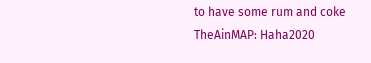to have some rum and coke
TheAinMAP: Haha2020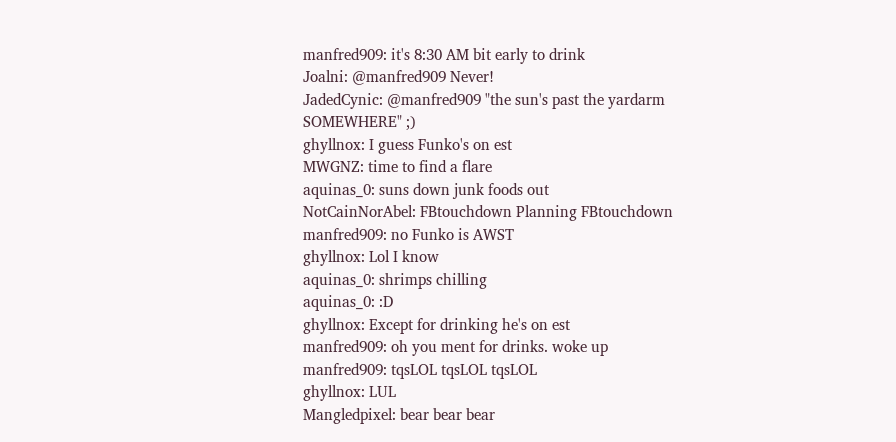manfred909: it's 8:30 AM bit early to drink
Joalni: @manfred909 Never!
JadedCynic: @manfred909 "the sun's past the yardarm SOMEWHERE" ;)
ghyllnox: I guess Funko's on est
MWGNZ: time to find a flare
aquinas_0: suns down junk foods out
NotCainNorAbel: FBtouchdown Planning FBtouchdown
manfred909: no Funko is AWST
ghyllnox: Lol I know
aquinas_0: shrimps chilling
aquinas_0: :D
ghyllnox: Except for drinking he's on est
manfred909: oh you ment for drinks. woke up
manfred909: tqsLOL tqsLOL tqsLOL
ghyllnox: LUL
Mangledpixel: bear bear bear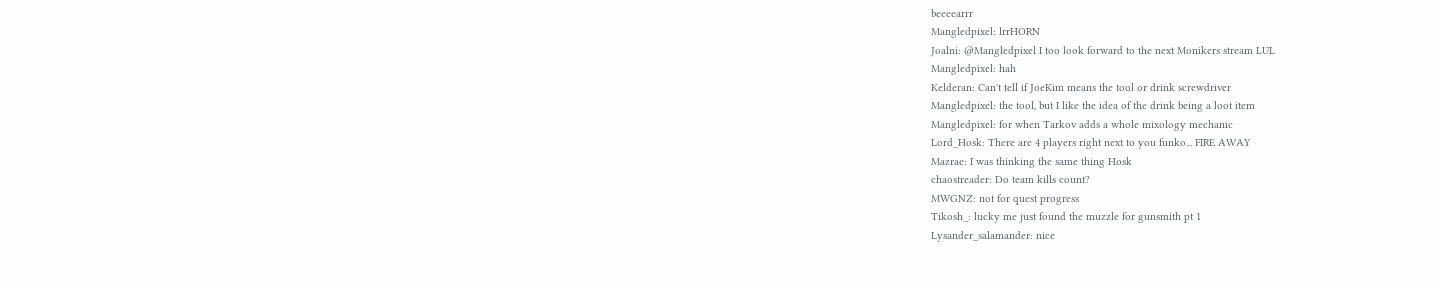beeeearrr
Mangledpixel: lrrHORN
Joalni: @Mangledpixel I too look forward to the next Monikers stream LUL
Mangledpixel: hah
Kelderan: Can't tell if JoeKim means the tool or drink screwdriver
Mangledpixel: the tool, but I like the idea of the drink being a loot item
Mangledpixel: for when Tarkov adds a whole mixology mechanic
Lord_Hosk: There are 4 players right next to you funko... FIRE AWAY
Mazrae: I was thinking the same thing Hosk
chaostreader: Do team kills count?
MWGNZ: not for quest progress
Tikosh_: lucky me just found the muzzle for gunsmith pt 1
Lysander_salamander: nice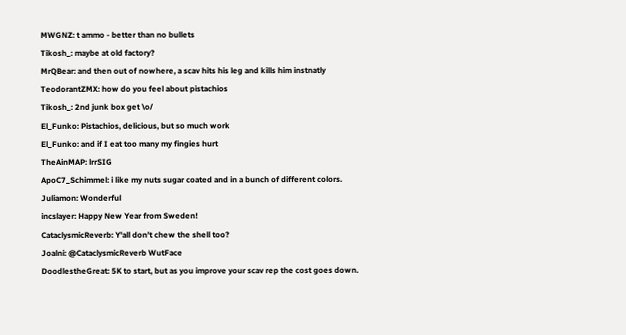MWGNZ: t ammo - better than no bullets
Tikosh_: maybe at old factory?
MrQBear: and then out of nowhere, a scav hits his leg and kills him instnatly
TeodorantZMX: how do you feel about pistachios
Tikosh_: 2nd junk box get \o/
El_Funko: Pistachios, delicious, but so much work
El_Funko: and if I eat too many my fingies hurt
TheAinMAP: lrrSIG
ApoC7_Schimmel: i like my nuts sugar coated and in a bunch of different colors.
Juliamon: Wonderful
incslayer: Happy New Year from Sweden!
CataclysmicReverb: Y'all don't chew the shell too?
Joalni: @CataclysmicReverb WutFace
DoodlestheGreat: 5K to start, but as you improve your scav rep the cost goes down.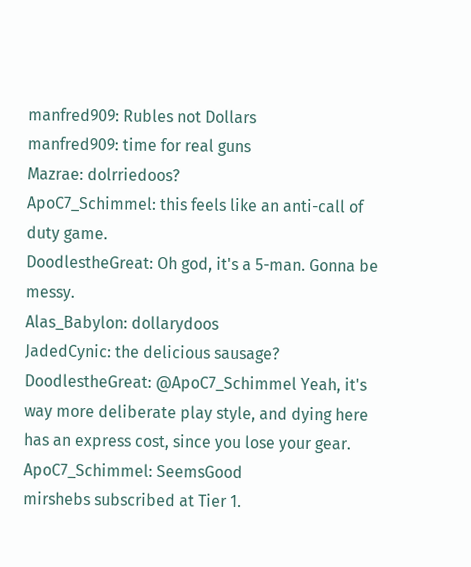manfred909: Rubles not Dollars
manfred909: time for real guns
Mazrae: dolrriedoos?
ApoC7_Schimmel: this feels like an anti-call of duty game.
DoodlestheGreat: Oh god, it's a 5-man. Gonna be messy.
Alas_Babylon: dollarydoos
JadedCynic: the delicious sausage?
DoodlestheGreat: @ApoC7_Schimmel Yeah, it's way more deliberate play style, and dying here has an express cost, since you lose your gear.
ApoC7_Schimmel: SeemsGood
mirshebs subscribed at Tier 1.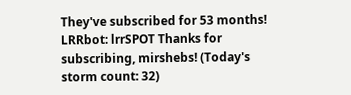They've subscribed for 53 months!
LRRbot: lrrSPOT Thanks for subscribing, mirshebs! (Today's storm count: 32)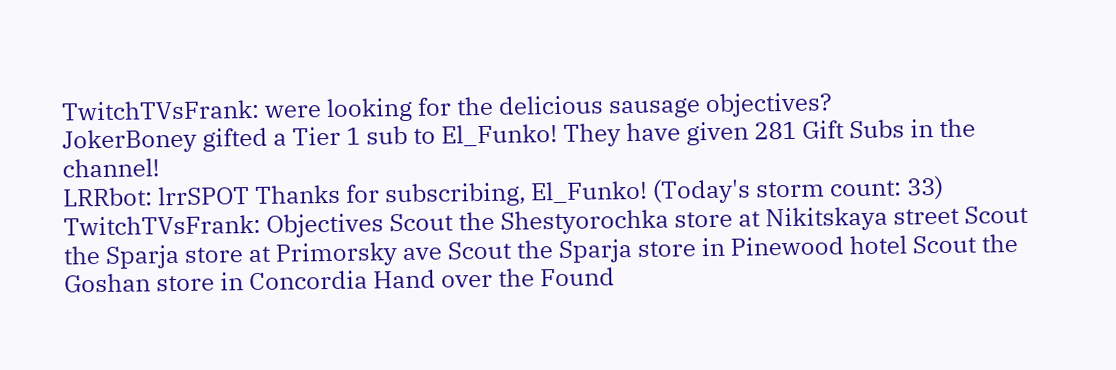TwitchTVsFrank: were looking for the delicious sausage objectives?
JokerBoney gifted a Tier 1 sub to El_Funko! They have given 281 Gift Subs in the channel!
LRRbot: lrrSPOT Thanks for subscribing, El_Funko! (Today's storm count: 33)
TwitchTVsFrank: Objectives Scout the Shestyorochka store at Nikitskaya street Scout the Sparja store at Primorsky ave Scout the Sparja store in Pinewood hotel Scout the Goshan store in Concordia Hand over the Found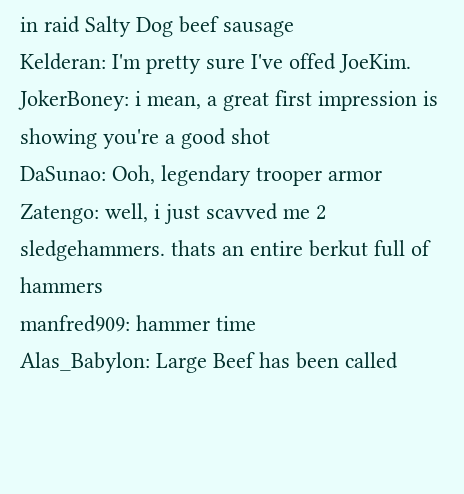in raid Salty Dog beef sausage
Kelderan: I'm pretty sure I've offed JoeKim.
JokerBoney: i mean, a great first impression is showing you're a good shot
DaSunao: Ooh, legendary trooper armor
Zatengo: well, i just scavved me 2 sledgehammers. thats an entire berkut full of hammers
manfred909: hammer time
Alas_Babylon: Large Beef has been called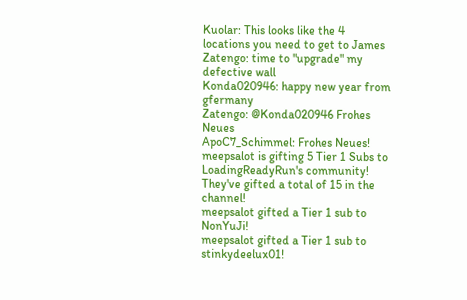Kuolar: This looks like the 4 locations you need to get to James
Zatengo: time to "upgrade" my defective wall
Konda020946: happy new year from gfermany
Zatengo: @Konda020946 Frohes Neues
ApoC7_Schimmel: Frohes Neues!
meepsalot is gifting 5 Tier 1 Subs to LoadingReadyRun's community! They've gifted a total of 15 in the channel!
meepsalot gifted a Tier 1 sub to NonYuJi!
meepsalot gifted a Tier 1 sub to stinkydeelux01!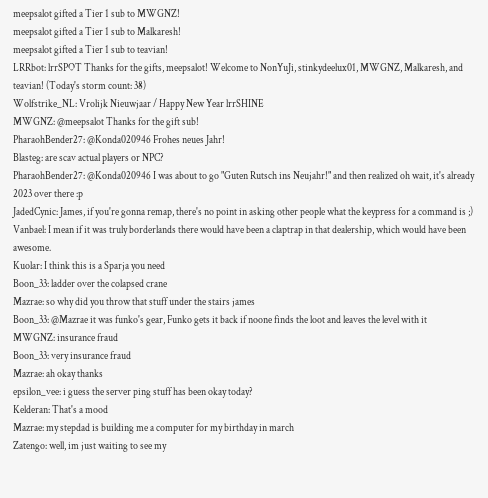meepsalot gifted a Tier 1 sub to MWGNZ!
meepsalot gifted a Tier 1 sub to Malkaresh!
meepsalot gifted a Tier 1 sub to teavian!
LRRbot: lrrSPOT Thanks for the gifts, meepsalot! Welcome to NonYuJi, stinkydeelux01, MWGNZ, Malkaresh, and teavian! (Today's storm count: 38)
Wolfstrike_NL: Vrolijk Nieuwjaar / Happy New Year lrrSHINE
MWGNZ: @meepsalot Thanks for the gift sub!
PharaohBender27: @Konda020946 Frohes neues Jahr!
Blasteg: are scav actual players or NPC?
PharaohBender27: @Konda020946 I was about to go "Guten Rutsch ins Neujahr!" and then realized oh wait, it's already 2023 over there :p
JadedCynic: James, if you're gonna remap, there's no point in asking other people what the keypress for a command is ;)
Vanbael: I mean if it was truly borderlands there would have been a claptrap in that dealership, which would have been awesome.
Kuolar: I think this is a Sparja you need
Boon_33: ladder over the colapsed crane
Mazrae: so why did you throw that stuff under the stairs james
Boon_33: @Mazrae it was funko's gear, Funko gets it back if noone finds the loot and leaves the level with it
MWGNZ: insurance fraud
Boon_33: very insurance fraud
Mazrae: ah okay thanks
epsilon_vee: i guess the server ping stuff has been okay today?
Kelderan: That's a mood
Mazrae: my stepdad is building me a computer for my birthday in march
Zatengo: well, im just waiting to see my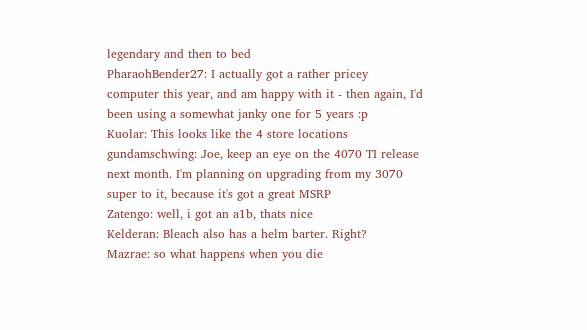legendary and then to bed
PharaohBender27: I actually got a rather pricey computer this year, and am happy with it - then again, I'd been using a somewhat janky one for 5 years :p
Kuolar: This looks like the 4 store locations
gundamschwing: Joe, keep an eye on the 4070 TI release next month. I'm planning on upgrading from my 3070 super to it, because it's got a great MSRP
Zatengo: well, i got an a1b, thats nice
Kelderan: Bleach also has a helm barter. Right?
Mazrae: so what happens when you die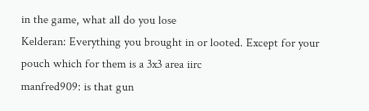in the game, what all do you lose
Kelderan: Everything you brought in or looted. Except for your pouch which for them is a 3x3 area iirc
manfred909: is that gun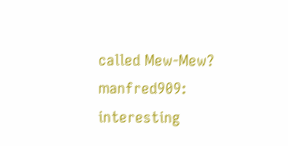called Mew-Mew?
manfred909: interesting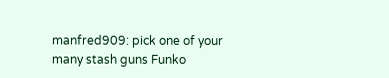manfred909: pick one of your many stash guns Funko